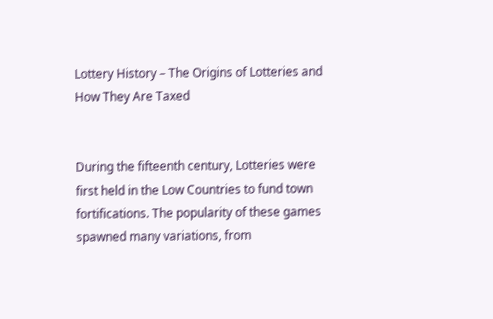Lottery History – The Origins of Lotteries and How They Are Taxed


During the fifteenth century, Lotteries were first held in the Low Countries to fund town fortifications. The popularity of these games spawned many variations, from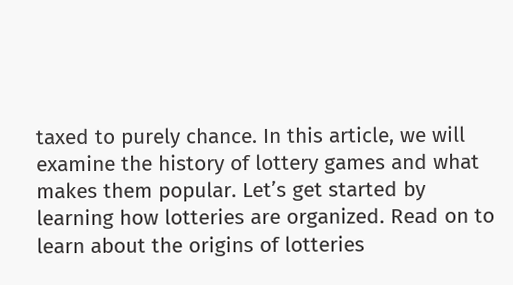taxed to purely chance. In this article, we will examine the history of lottery games and what makes them popular. Let’s get started by learning how lotteries are organized. Read on to learn about the origins of lotteries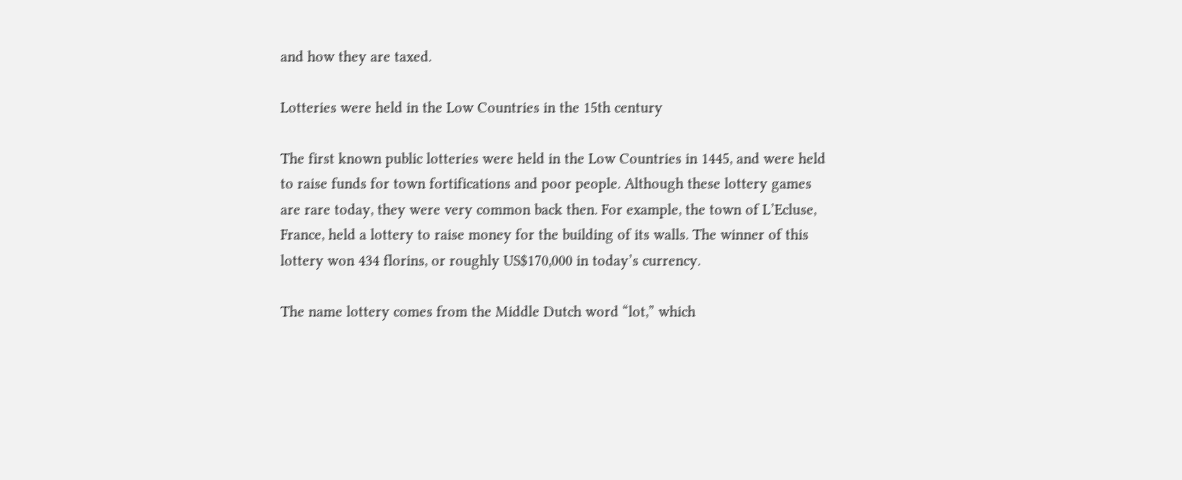and how they are taxed.

Lotteries were held in the Low Countries in the 15th century

The first known public lotteries were held in the Low Countries in 1445, and were held to raise funds for town fortifications and poor people. Although these lottery games are rare today, they were very common back then. For example, the town of L’Ecluse, France, held a lottery to raise money for the building of its walls. The winner of this lottery won 434 florins, or roughly US$170,000 in today’s currency.

The name lottery comes from the Middle Dutch word “lot,” which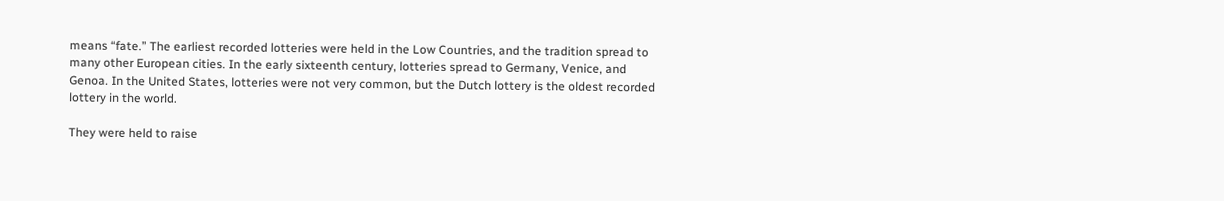means “fate.” The earliest recorded lotteries were held in the Low Countries, and the tradition spread to many other European cities. In the early sixteenth century, lotteries spread to Germany, Venice, and Genoa. In the United States, lotteries were not very common, but the Dutch lottery is the oldest recorded lottery in the world.

They were held to raise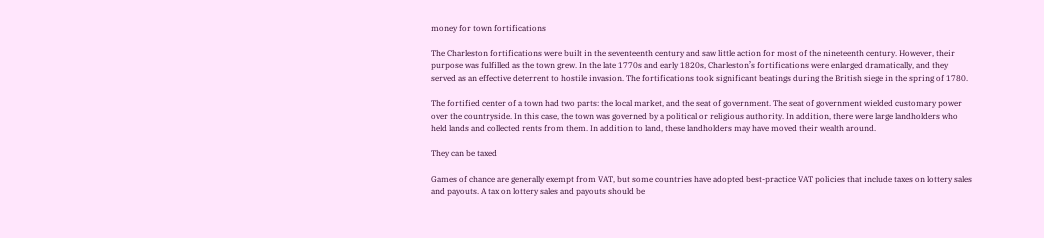money for town fortifications

The Charleston fortifications were built in the seventeenth century and saw little action for most of the nineteenth century. However, their purpose was fulfilled as the town grew. In the late 1770s and early 1820s, Charleston’s fortifications were enlarged dramatically, and they served as an effective deterrent to hostile invasion. The fortifications took significant beatings during the British siege in the spring of 1780.

The fortified center of a town had two parts: the local market, and the seat of government. The seat of government wielded customary power over the countryside. In this case, the town was governed by a political or religious authority. In addition, there were large landholders who held lands and collected rents from them. In addition to land, these landholders may have moved their wealth around.

They can be taxed

Games of chance are generally exempt from VAT, but some countries have adopted best-practice VAT policies that include taxes on lottery sales and payouts. A tax on lottery sales and payouts should be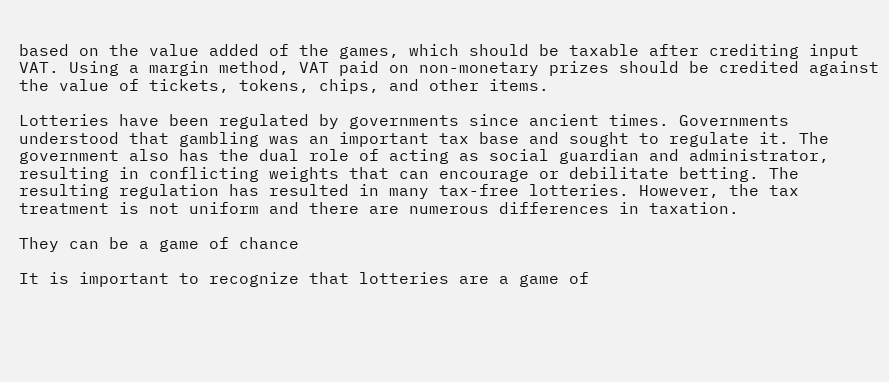based on the value added of the games, which should be taxable after crediting input VAT. Using a margin method, VAT paid on non-monetary prizes should be credited against the value of tickets, tokens, chips, and other items.

Lotteries have been regulated by governments since ancient times. Governments understood that gambling was an important tax base and sought to regulate it. The government also has the dual role of acting as social guardian and administrator, resulting in conflicting weights that can encourage or debilitate betting. The resulting regulation has resulted in many tax-free lotteries. However, the tax treatment is not uniform and there are numerous differences in taxation.

They can be a game of chance

It is important to recognize that lotteries are a game of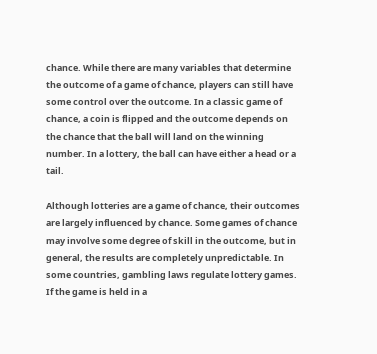chance. While there are many variables that determine the outcome of a game of chance, players can still have some control over the outcome. In a classic game of chance, a coin is flipped and the outcome depends on the chance that the ball will land on the winning number. In a lottery, the ball can have either a head or a tail.

Although lotteries are a game of chance, their outcomes are largely influenced by chance. Some games of chance may involve some degree of skill in the outcome, but in general, the results are completely unpredictable. In some countries, gambling laws regulate lottery games. If the game is held in a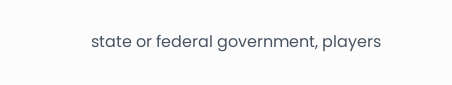state or federal government, players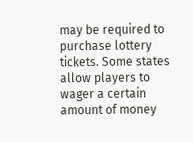may be required to purchase lottery tickets. Some states allow players to wager a certain amount of money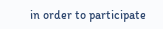in order to participate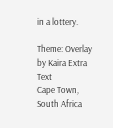in a lottery.

Theme: Overlay by Kaira Extra Text
Cape Town, South Africa